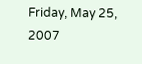Friday, May 25, 2007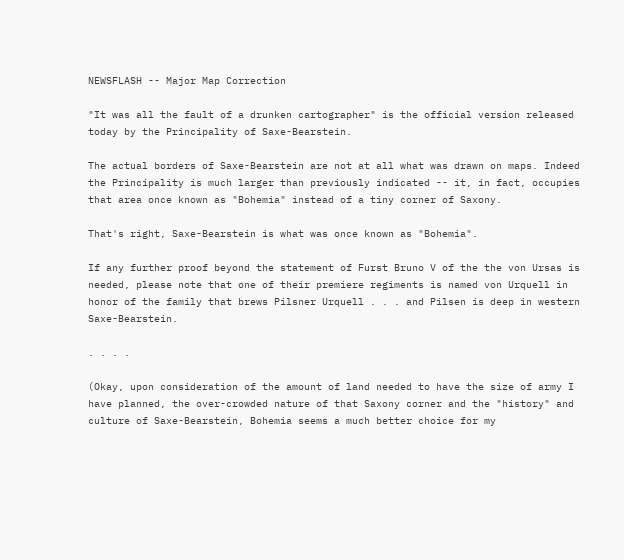NEWSFLASH -- Major Map Correction

"It was all the fault of a drunken cartographer" is the official version released today by the Principality of Saxe-Bearstein.

The actual borders of Saxe-Bearstein are not at all what was drawn on maps. Indeed the Principality is much larger than previously indicated -- it, in fact, occupies that area once known as "Bohemia" instead of a tiny corner of Saxony.

That's right, Saxe-Bearstein is what was once known as "Bohemia".

If any further proof beyond the statement of Furst Bruno V of the the von Ursas is needed, please note that one of their premiere regiments is named von Urquell in honor of the family that brews Pilsner Urquell . . . and Pilsen is deep in western Saxe-Bearstein.

. . . .

(Okay, upon consideration of the amount of land needed to have the size of army I have planned, the over-crowded nature of that Saxony corner and the "history" and culture of Saxe-Bearstein, Bohemia seems a much better choice for my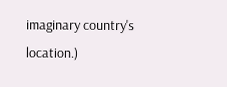imaginary country's location.)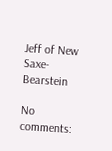Jeff of New Saxe-Bearstein

No comments: